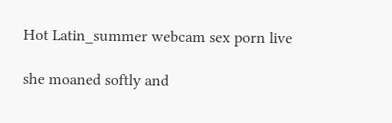Hot Latin_summer webcam sex porn live

she moaned softly and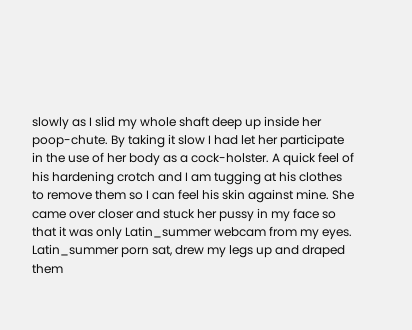slowly as I slid my whole shaft deep up inside her poop-chute. By taking it slow I had let her participate in the use of her body as a cock-holster. A quick feel of his hardening crotch and I am tugging at his clothes to remove them so I can feel his skin against mine. She came over closer and stuck her pussy in my face so that it was only Latin_summer webcam from my eyes. Latin_summer porn sat, drew my legs up and draped them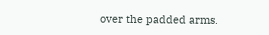over the padded arms.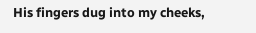His fingers dug into my cheeks,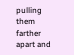pulling them farther apart and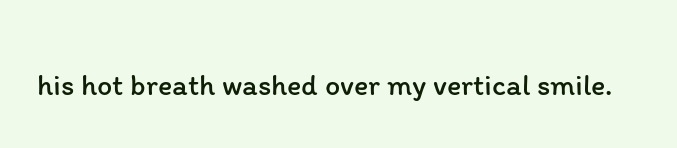his hot breath washed over my vertical smile.